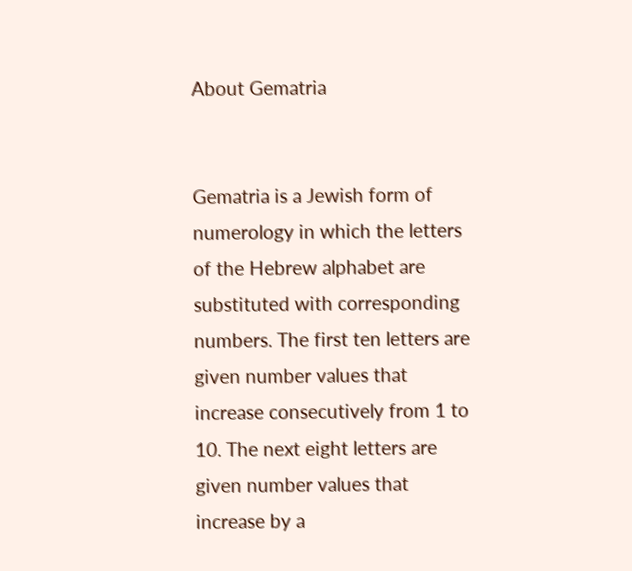About Gematria


Gematria is a Jewish form of numerology in which the letters of the Hebrew alphabet are substituted with corresponding numbers. The first ten letters are given number values that increase consecutively from 1 to 10. The next eight letters are given number values that increase by a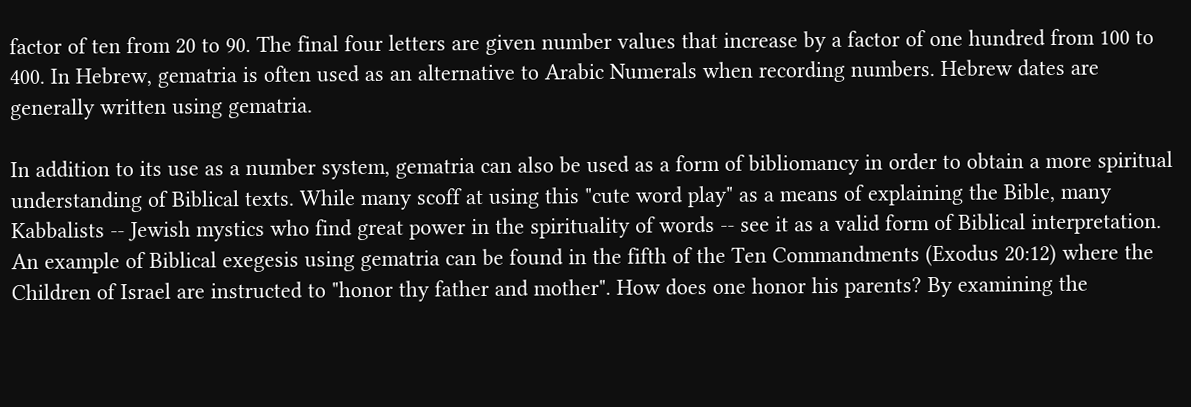factor of ten from 20 to 90. The final four letters are given number values that increase by a factor of one hundred from 100 to 400. In Hebrew, gematria is often used as an alternative to Arabic Numerals when recording numbers. Hebrew dates are generally written using gematria.

In addition to its use as a number system, gematria can also be used as a form of bibliomancy in order to obtain a more spiritual understanding of Biblical texts. While many scoff at using this "cute word play" as a means of explaining the Bible, many Kabbalists -- Jewish mystics who find great power in the spirituality of words -- see it as a valid form of Biblical interpretation. An example of Biblical exegesis using gematria can be found in the fifth of the Ten Commandments (Exodus 20:12) where the Children of Israel are instructed to "honor thy father and mother". How does one honor his parents? By examining the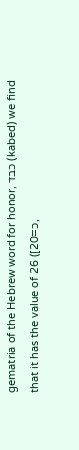gematria of the Hebrew word for honor, כבד (kabed) we find that it has the value of 26 ([כ=20,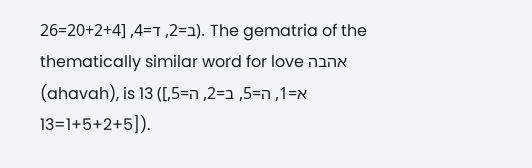ב=2, ד=4, [20+2+4=26). The gematria of the thematically similar word for love אהבה (ahavah), is 13 ([א=1, ה=5, ב=2, ה=5, [1+5+2+5=13).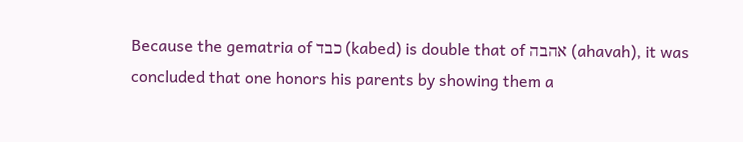Because the gematria of כבד (kabed) is double that of אהבה (ahavah), it was concluded that one honors his parents by showing them a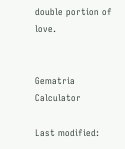double portion of love.


Gematria Calculator

Last modified: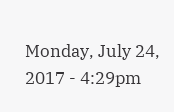Monday, July 24, 2017 - 4:29pm